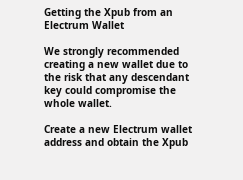Getting the Xpub from an Electrum Wallet

We strongly recommended creating a new wallet due to the risk that any descendant key could compromise the whole wallet.

Create a new Electrum wallet address and obtain the Xpub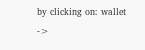by clicking on: wallet ->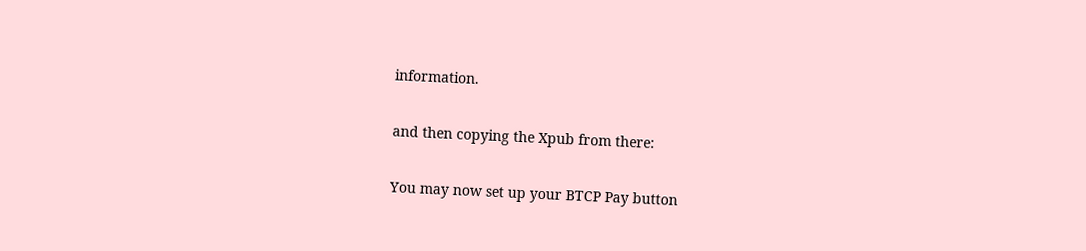information.

and then copying the Xpub from there:

You may now set up your BTCP Pay button